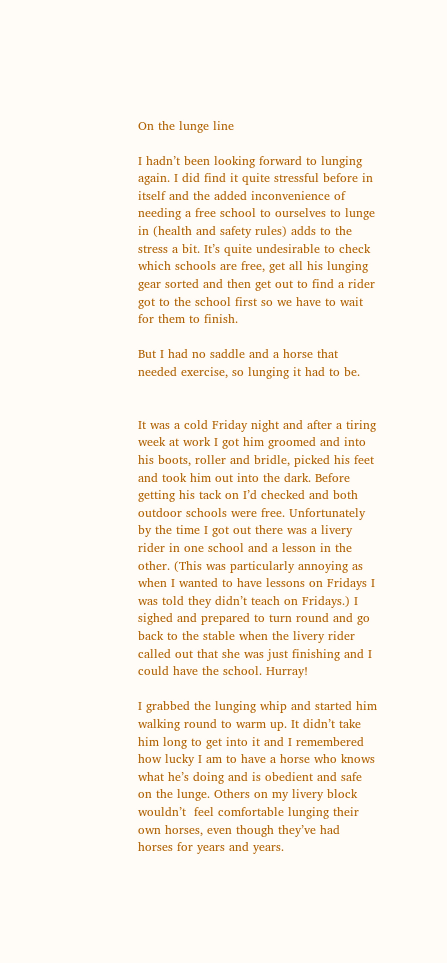On the lunge line

I hadn’t been looking forward to lunging again. I did find it quite stressful before in itself and the added inconvenience of needing a free school to ourselves to lunge in (health and safety rules) adds to the stress a bit. It’s quite undesirable to check which schools are free, get all his lunging gear sorted and then get out to find a rider got to the school first so we have to wait for them to finish.

But I had no saddle and a horse that needed exercise, so lunging it had to be.


It was a cold Friday night and after a tiring week at work I got him groomed and into his boots, roller and bridle, picked his feet and took him out into the dark. Before getting his tack on I’d checked and both outdoor schools were free. Unfortunately by the time I got out there was a livery rider in one school and a lesson in the other. (This was particularly annoying as when I wanted to have lessons on Fridays I was told they didn’t teach on Fridays.) I sighed and prepared to turn round and go back to the stable when the livery rider called out that she was just finishing and I could have the school. Hurray!

I grabbed the lunging whip and started him walking round to warm up. It didn’t take him long to get into it and I remembered how lucky I am to have a horse who knows what he’s doing and is obedient and safe on the lunge. Others on my livery block wouldn’t  feel comfortable lunging their own horses, even though they’ve had horses for years and years.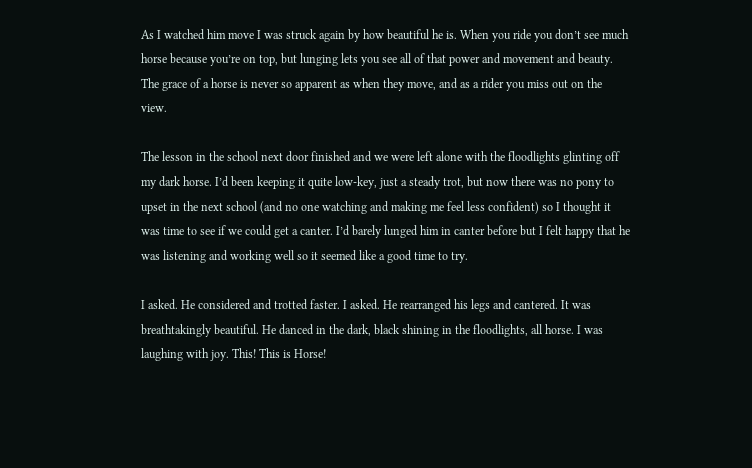As I watched him move I was struck again by how beautiful he is. When you ride you don’t see much horse because you’re on top, but lunging lets you see all of that power and movement and beauty. The grace of a horse is never so apparent as when they move, and as a rider you miss out on the view.

The lesson in the school next door finished and we were left alone with the floodlights glinting off my dark horse. I’d been keeping it quite low-key, just a steady trot, but now there was no pony to upset in the next school (and no one watching and making me feel less confident) so I thought it was time to see if we could get a canter. I’d barely lunged him in canter before but I felt happy that he was listening and working well so it seemed like a good time to try.

I asked. He considered and trotted faster. I asked. He rearranged his legs and cantered. It was breathtakingly beautiful. He danced in the dark, black shining in the floodlights, all horse. I was laughing with joy. This! This is Horse!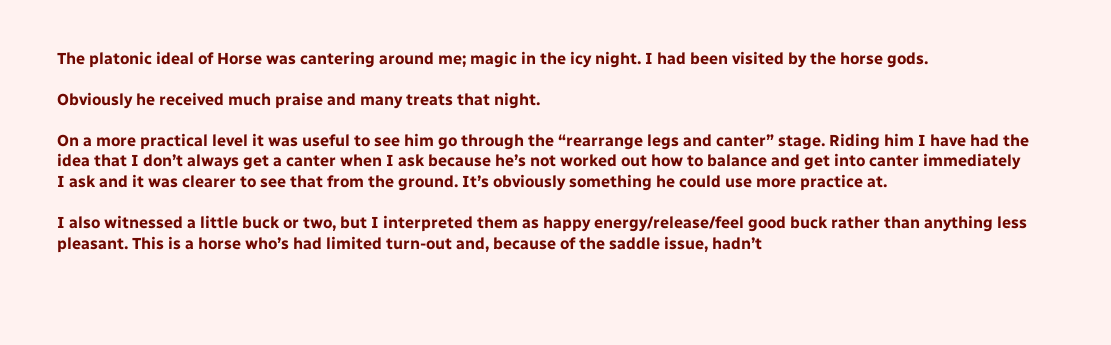The platonic ideal of Horse was cantering around me; magic in the icy night. I had been visited by the horse gods.

Obviously he received much praise and many treats that night.

On a more practical level it was useful to see him go through the “rearrange legs and canter” stage. Riding him I have had the idea that I don’t always get a canter when I ask because he’s not worked out how to balance and get into canter immediately I ask and it was clearer to see that from the ground. It’s obviously something he could use more practice at.

I also witnessed a little buck or two, but I interpreted them as happy energy/release/feel good buck rather than anything less pleasant. This is a horse who’s had limited turn-out and, because of the saddle issue, hadn’t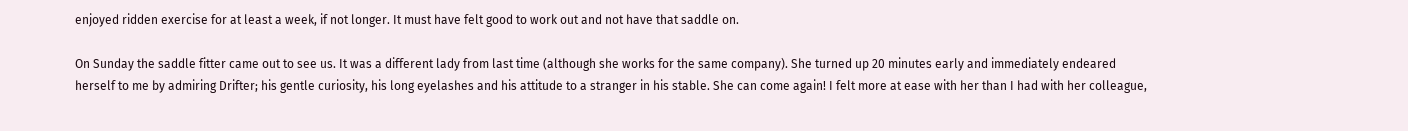enjoyed ridden exercise for at least a week, if not longer. It must have felt good to work out and not have that saddle on.

On Sunday the saddle fitter came out to see us. It was a different lady from last time (although she works for the same company). She turned up 20 minutes early and immediately endeared herself to me by admiring Drifter; his gentle curiosity, his long eyelashes and his attitude to a stranger in his stable. She can come again! I felt more at ease with her than I had with her colleague,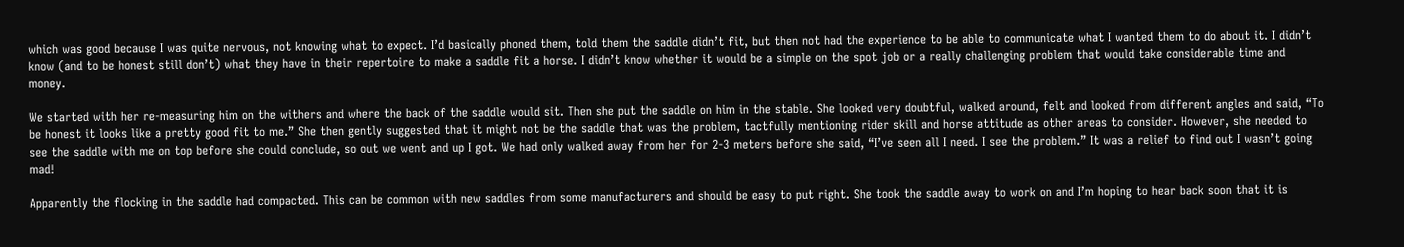which was good because I was quite nervous, not knowing what to expect. I’d basically phoned them, told them the saddle didn’t fit, but then not had the experience to be able to communicate what I wanted them to do about it. I didn’t know (and to be honest still don’t) what they have in their repertoire to make a saddle fit a horse. I didn’t know whether it would be a simple on the spot job or a really challenging problem that would take considerable time and money.

We started with her re-measuring him on the withers and where the back of the saddle would sit. Then she put the saddle on him in the stable. She looked very doubtful, walked around, felt and looked from different angles and said, “To be honest it looks like a pretty good fit to me.” She then gently suggested that it might not be the saddle that was the problem, tactfully mentioning rider skill and horse attitude as other areas to consider. However, she needed to see the saddle with me on top before she could conclude, so out we went and up I got. We had only walked away from her for 2-3 meters before she said, “I’ve seen all I need. I see the problem.” It was a relief to find out I wasn’t going mad!

Apparently the flocking in the saddle had compacted. This can be common with new saddles from some manufacturers and should be easy to put right. She took the saddle away to work on and I’m hoping to hear back soon that it is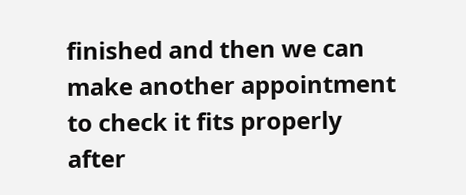finished and then we can make another appointment to check it fits properly after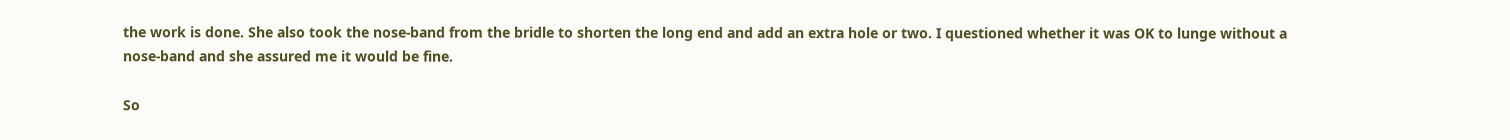the work is done. She also took the nose-band from the bridle to shorten the long end and add an extra hole or two. I questioned whether it was OK to lunge without a nose-band and she assured me it would be fine.

So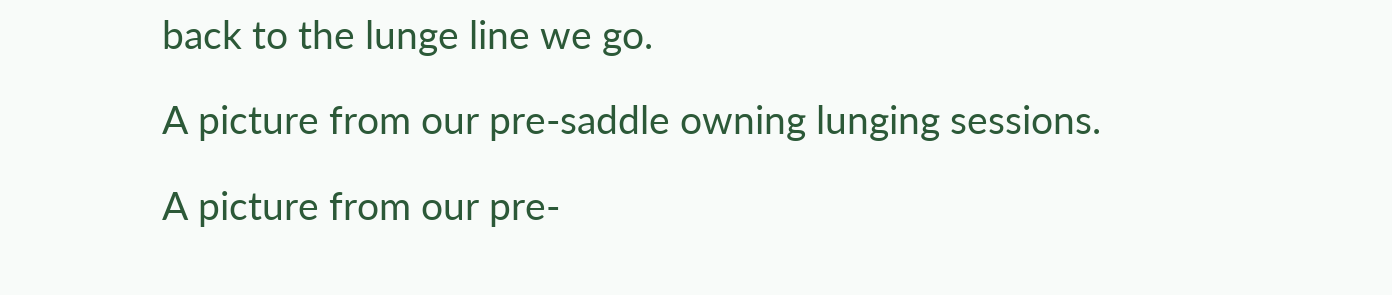back to the lunge line we go.

A picture from our pre-saddle owning lunging sessions.

A picture from our pre-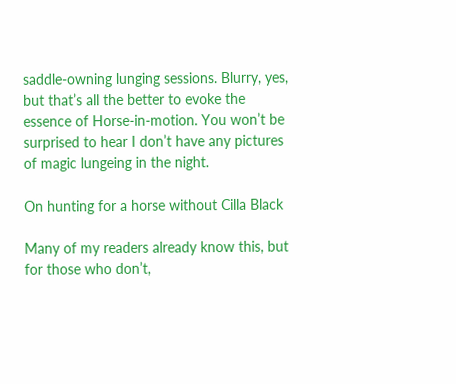saddle-owning lunging sessions. Blurry, yes, but that’s all the better to evoke the essence of Horse-in-motion. You won’t be surprised to hear I don’t have any pictures of magic lungeing in the night.

On hunting for a horse without Cilla Black

Many of my readers already know this, but for those who don’t,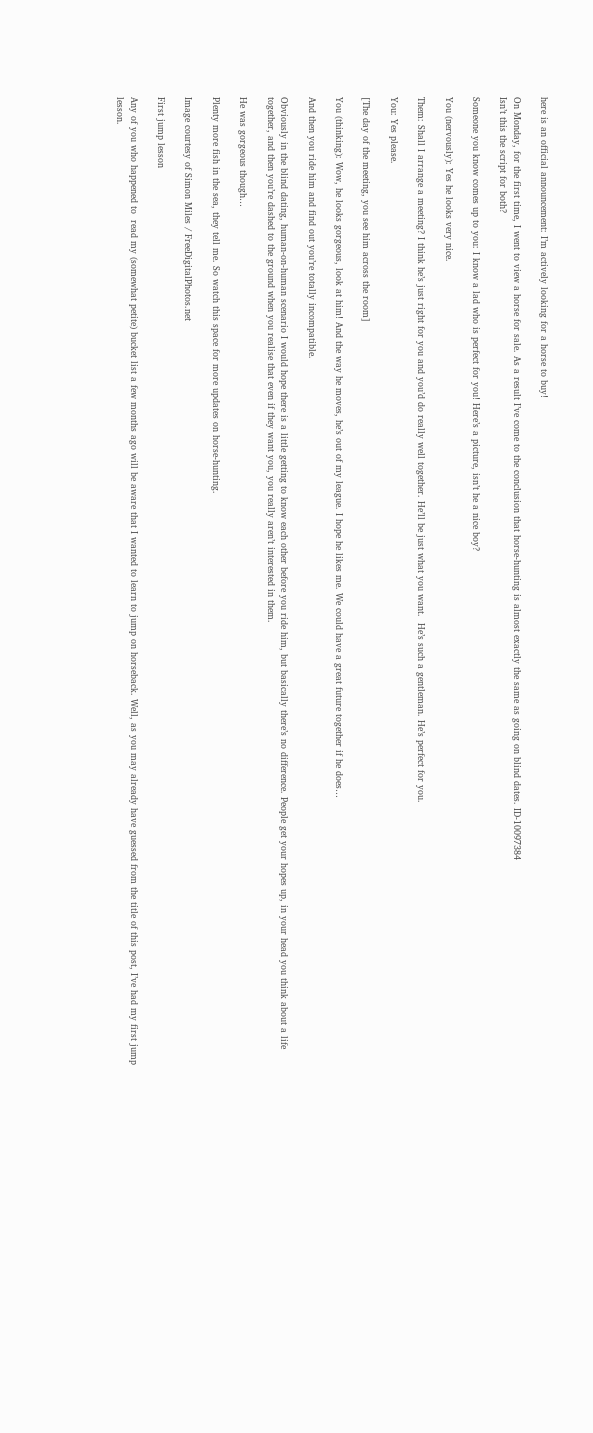here is an official announcement: I’m actively looking for a horse to buy!

On Monday, for the first time, I went to view a horse for sale. As a result I’ve come to the conclusion that horse-hunting is almost exactly the same as going on blind dates. ID-10097384
Isn’t this the script for both?

Someone you know comes up to you: I know a lad who is perfect for you! Here’s a picture, isn’t he a nice boy?

You (nervously): Yes he looks very nice.

Them: Shall I arrange a meeting? I think he’s just right for you and you’d do really well together. He’ll be just what you want.  He’s such a gentleman. He’s perfect for you.

You: Yes please.

[The day of the meeting, you see him across the room]

You (thinking): Wow, he looks gorgeous, look at him! And the way he moves, he’s out of my league. I hope he likes me. We could have a great future together if he does…

And then you ride him and find out you’re totally incompatible.

Obviously in the blind dating, human-on-human scenario I would hope there is a little getting to know each other before you ride him, but basically there’s no difference. People get your hopes up, in your head you think about a life together, and then you’re dashed to the ground when you realise that even if they want you, you really aren’t interested in them.

He was gorgeous though…

Plenty more fish in the sea, they tell me. So watch this space for more updates on horse-hunting.

Image courtesy of Simon Miles / FreeDigitalPhotos.net

First jump lesson

Any of you who happened to  read my (somewhat petite) bucket list a few months ago will be aware that I wanted to learn to jump on horseback. Well, as you may already have guessed from the title of this post, I’ve had my first jump lesson.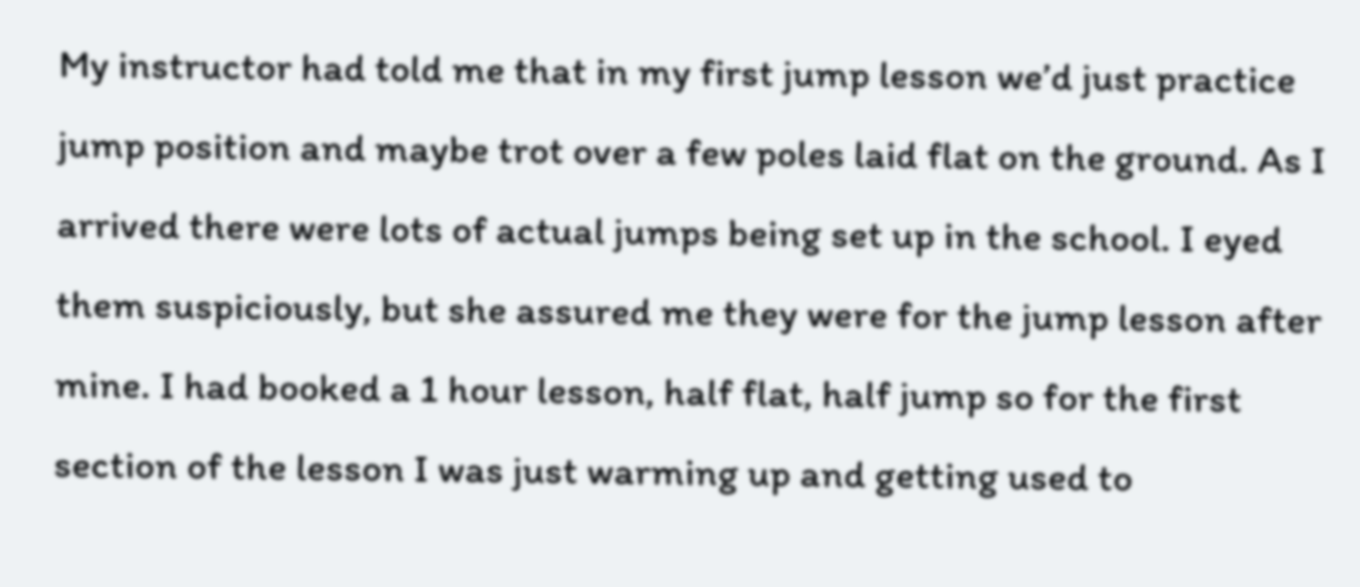My instructor had told me that in my first jump lesson we’d just practice jump position and maybe trot over a few poles laid flat on the ground. As I arrived there were lots of actual jumps being set up in the school. I eyed them suspiciously, but she assured me they were for the jump lesson after mine. I had booked a 1 hour lesson, half flat, half jump so for the first section of the lesson I was just warming up and getting used to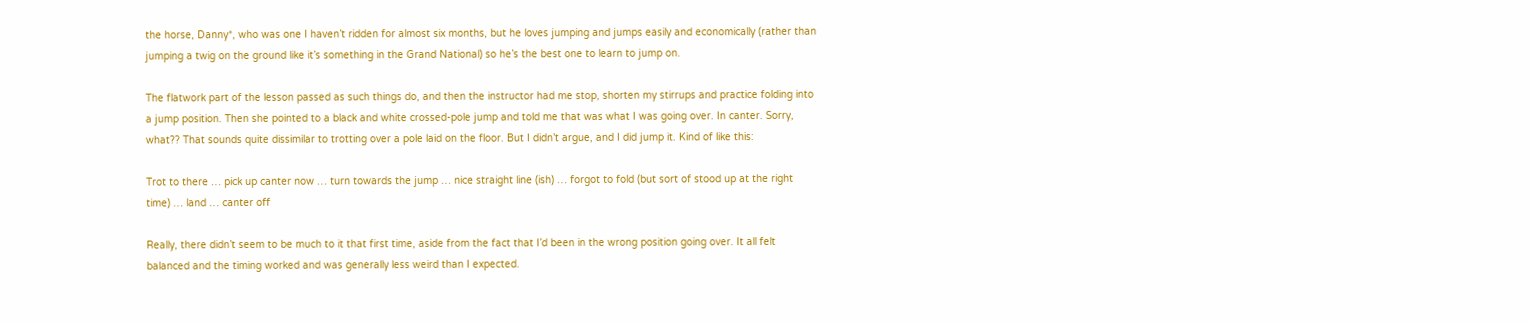the horse, Danny*, who was one I haven’t ridden for almost six months, but he loves jumping and jumps easily and economically (rather than jumping a twig on the ground like it’s something in the Grand National) so he’s the best one to learn to jump on.

The flatwork part of the lesson passed as such things do, and then the instructor had me stop, shorten my stirrups and practice folding into a jump position. Then she pointed to a black and white crossed-pole jump and told me that was what I was going over. In canter. Sorry, what?? That sounds quite dissimilar to trotting over a pole laid on the floor. But I didn’t argue, and I did jump it. Kind of like this:

Trot to there … pick up canter now … turn towards the jump … nice straight line (ish) … forgot to fold (but sort of stood up at the right time) … land … canter off

Really, there didn’t seem to be much to it that first time, aside from the fact that I’d been in the wrong position going over. It all felt balanced and the timing worked and was generally less weird than I expected.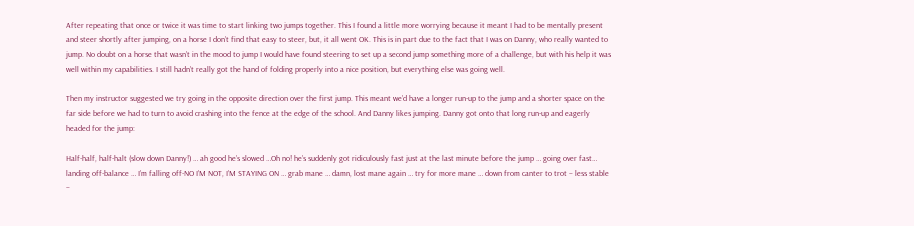After repeating that once or twice it was time to start linking two jumps together. This I found a little more worrying because it meant I had to be mentally present and steer shortly after jumping, on a horse I don’t find that easy to steer, but, it all went OK. This is in part due to the fact that I was on Danny, who really wanted to jump. No doubt on a horse that wasn’t in the mood to jump I would have found steering to set up a second jump something more of a challenge, but with his help it was well within my capabilities. I still hadn’t really got the hand of folding properly into a nice position, but everything else was going well.

Then my instructor suggested we try going in the opposite direction over the first jump. This meant we’d have a longer run-up to the jump and a shorter space on the far side before we had to turn to avoid crashing into the fence at the edge of the school. And Danny likes jumping. Danny got onto that long run-up and eagerly headed for the jump:

Half-half, half-halt (slow down Danny!) … ah good he’s slowed …Oh no! he’s suddenly got ridiculously fast just at the last minute before the jump … going over fast… landing off-balance … I’m falling off-NO I’M NOT, I’M STAYING ON … grab mane … damn, lost mane again … try for more mane … down from canter to trot – less stable –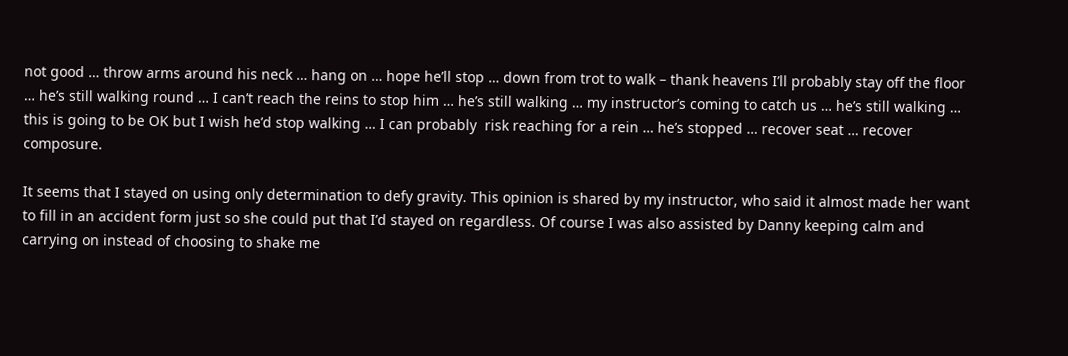not good … throw arms around his neck … hang on … hope he’ll stop … down from trot to walk – thank heavens I’ll probably stay off the floor … he’s still walking round … I can’t reach the reins to stop him … he’s still walking … my instructor’s coming to catch us … he’s still walking … this is going to be OK but I wish he’d stop walking … I can probably  risk reaching for a rein … he’s stopped … recover seat … recover composure.

It seems that I stayed on using only determination to defy gravity. This opinion is shared by my instructor, who said it almost made her want to fill in an accident form just so she could put that I’d stayed on regardless. Of course I was also assisted by Danny keeping calm and carrying on instead of choosing to shake me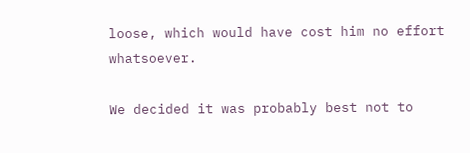loose, which would have cost him no effort whatsoever.

We decided it was probably best not to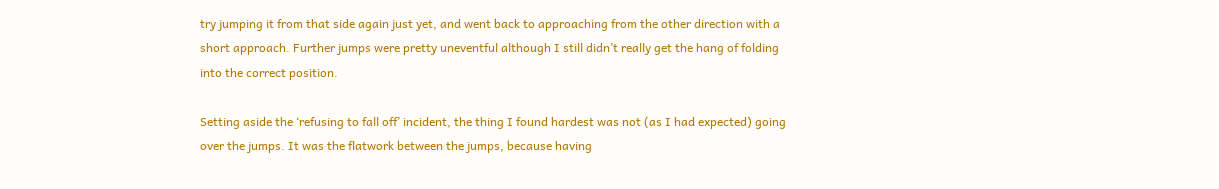try jumping it from that side again just yet, and went back to approaching from the other direction with a short approach. Further jumps were pretty uneventful although I still didn’t really get the hang of folding into the correct position.

Setting aside the ‘refusing to fall off’ incident, the thing I found hardest was not (as I had expected) going over the jumps. It was the flatwork between the jumps, because having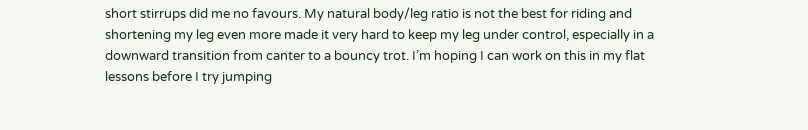short stirrups did me no favours. My natural body/leg ratio is not the best for riding and shortening my leg even more made it very hard to keep my leg under control, especially in a downward transition from canter to a bouncy trot. I’m hoping I can work on this in my flat lessons before I try jumping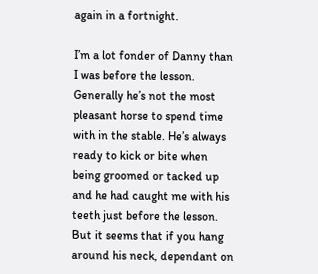again in a fortnight.

I’m a lot fonder of Danny than I was before the lesson. Generally he’s not the most pleasant horse to spend time with in the stable. He’s always ready to kick or bite when being groomed or tacked up and he had caught me with his teeth just before the lesson. But it seems that if you hang around his neck, dependant on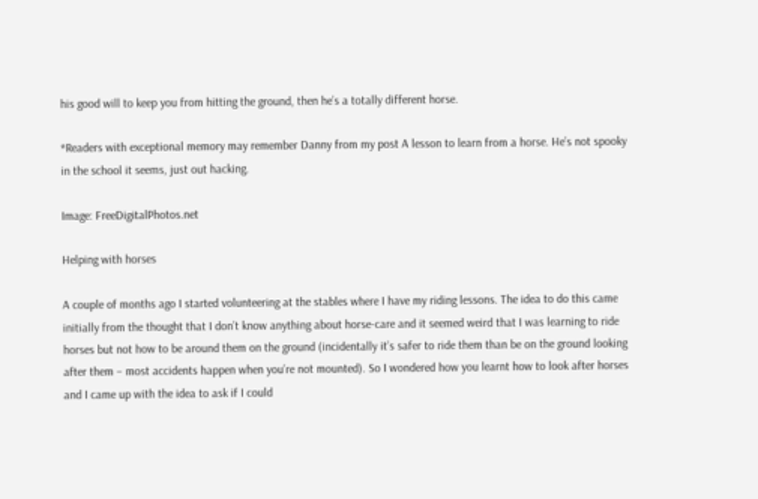his good will to keep you from hitting the ground, then he’s a totally different horse.

*Readers with exceptional memory may remember Danny from my post A lesson to learn from a horse. He’s not spooky in the school it seems, just out hacking.

Image: FreeDigitalPhotos.net

Helping with horses

A couple of months ago I started volunteering at the stables where I have my riding lessons. The idea to do this came initially from the thought that I don’t know anything about horse-care and it seemed weird that I was learning to ride horses but not how to be around them on the ground (incidentally it’s safer to ride them than be on the ground looking after them – most accidents happen when you’re not mounted). So I wondered how you learnt how to look after horses and I came up with the idea to ask if I could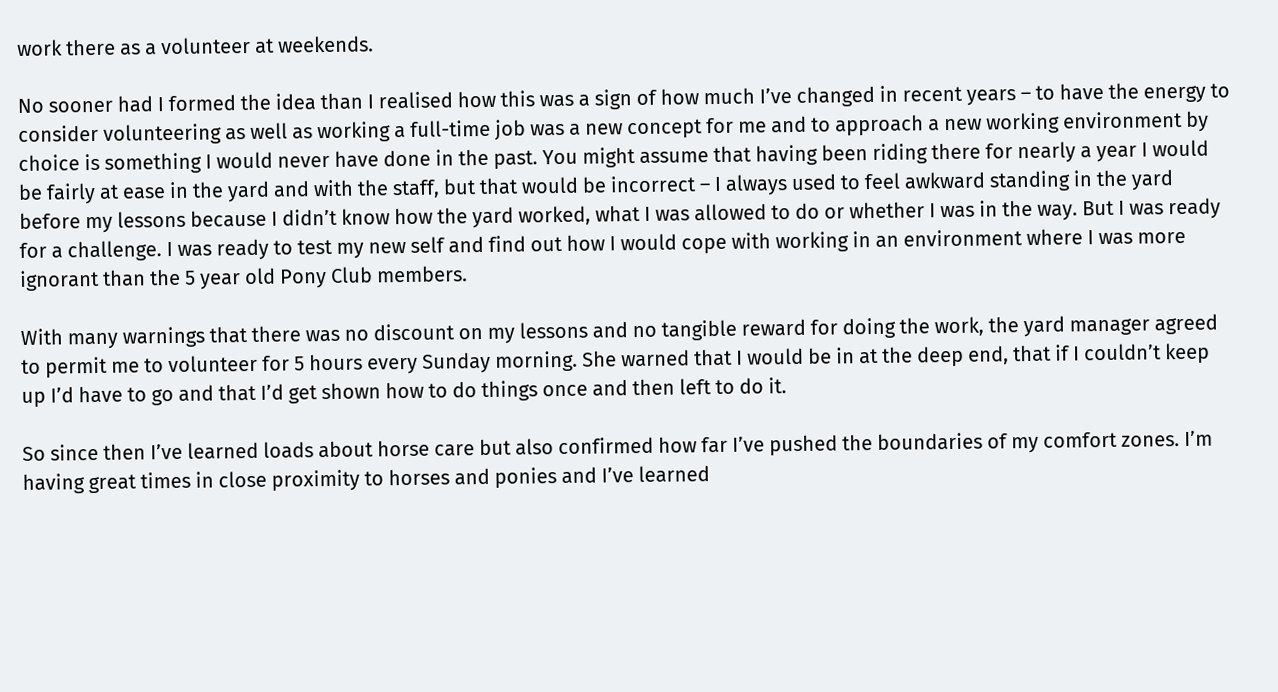work there as a volunteer at weekends.

No sooner had I formed the idea than I realised how this was a sign of how much I’ve changed in recent years – to have the energy to consider volunteering as well as working a full-time job was a new concept for me and to approach a new working environment by choice is something I would never have done in the past. You might assume that having been riding there for nearly a year I would be fairly at ease in the yard and with the staff, but that would be incorrect – I always used to feel awkward standing in the yard before my lessons because I didn’t know how the yard worked, what I was allowed to do or whether I was in the way. But I was ready for a challenge. I was ready to test my new self and find out how I would cope with working in an environment where I was more ignorant than the 5 year old Pony Club members.

With many warnings that there was no discount on my lessons and no tangible reward for doing the work, the yard manager agreed to permit me to volunteer for 5 hours every Sunday morning. She warned that I would be in at the deep end, that if I couldn’t keep up I’d have to go and that I’d get shown how to do things once and then left to do it.

So since then I’ve learned loads about horse care but also confirmed how far I’ve pushed the boundaries of my comfort zones. I’m having great times in close proximity to horses and ponies and I’ve learned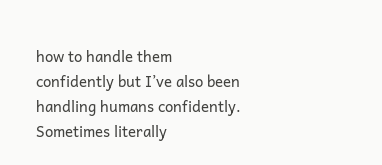how to handle them confidently but I’ve also been handling humans confidently. Sometimes literally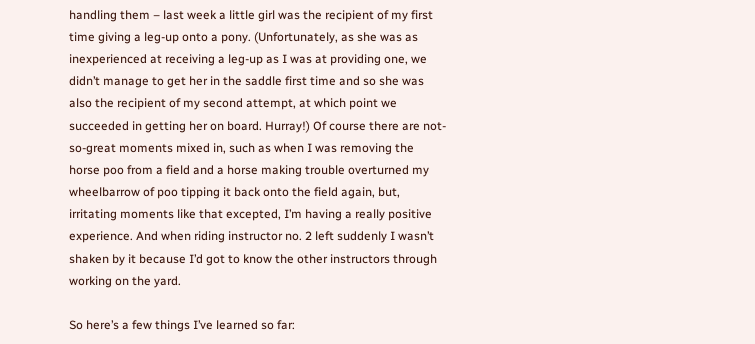handling them – last week a little girl was the recipient of my first time giving a leg-up onto a pony. (Unfortunately, as she was as inexperienced at receiving a leg-up as I was at providing one, we didn’t manage to get her in the saddle first time and so she was also the recipient of my second attempt, at which point we succeeded in getting her on board. Hurray!) Of course there are not-so-great moments mixed in, such as when I was removing the horse poo from a field and a horse making trouble overturned my wheelbarrow of poo tipping it back onto the field again, but, irritating moments like that excepted, I’m having a really positive experience. And when riding instructor no. 2 left suddenly I wasn’t shaken by it because I’d got to know the other instructors through working on the yard.

So here’s a few things I’ve learned so far: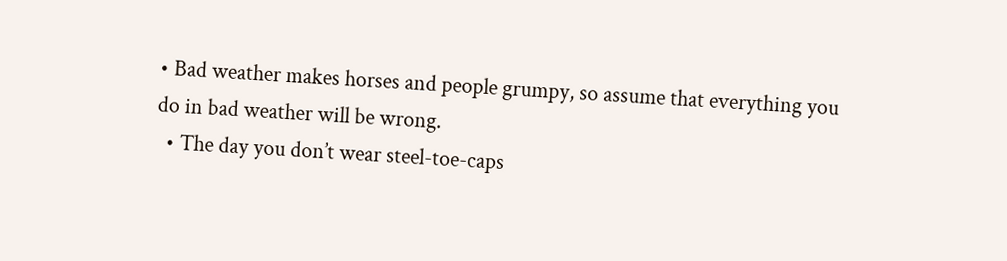• Bad weather makes horses and people grumpy, so assume that everything you do in bad weather will be wrong.
  • The day you don’t wear steel-toe-caps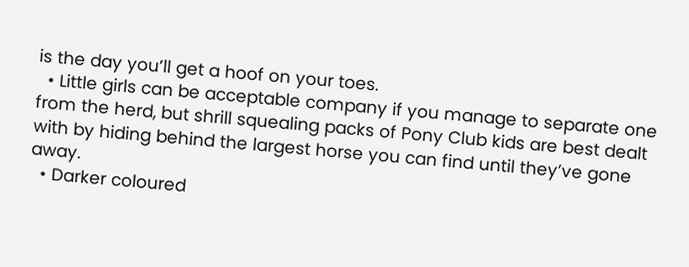is the day you’ll get a hoof on your toes.
  • Little girls can be acceptable company if you manage to separate one from the herd, but shrill squealing packs of Pony Club kids are best dealt with by hiding behind the largest horse you can find until they’ve gone away.
  • Darker coloured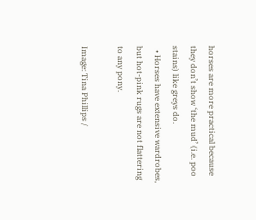horses are more practical because they don’t show ‘the mud’ (i.e. poo stains) like greys do.
  • Horses have extensive wardrobes, but hot-pink rugs are not flattering to any pony.

Image: Tina Phillips /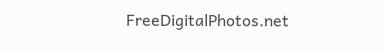FreeDigitalPhotos.net